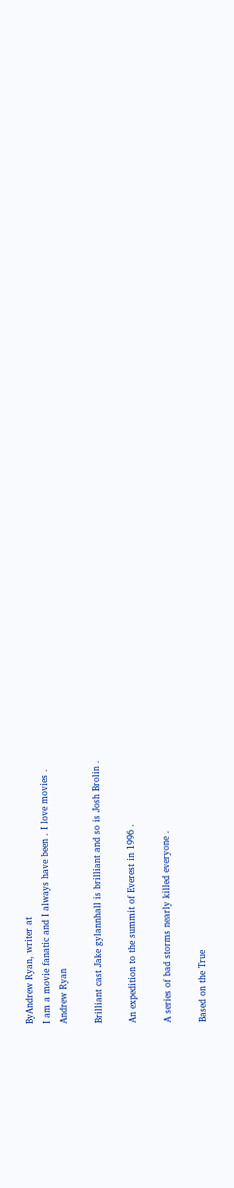ByAndrew Ryan, writer at
I am a movie fanatic and I always have been . I love movies .
Andrew Ryan

Brilliant cast Jake gylannhall is brilliant and so is Josh Brolin .

An expedition to the summit of Everest in 1996 .

A series of bad storms nearly killed everyone .

Based on the True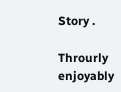Story .

Throurly enjoyably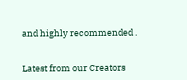and highly recommended .


Latest from our Creators